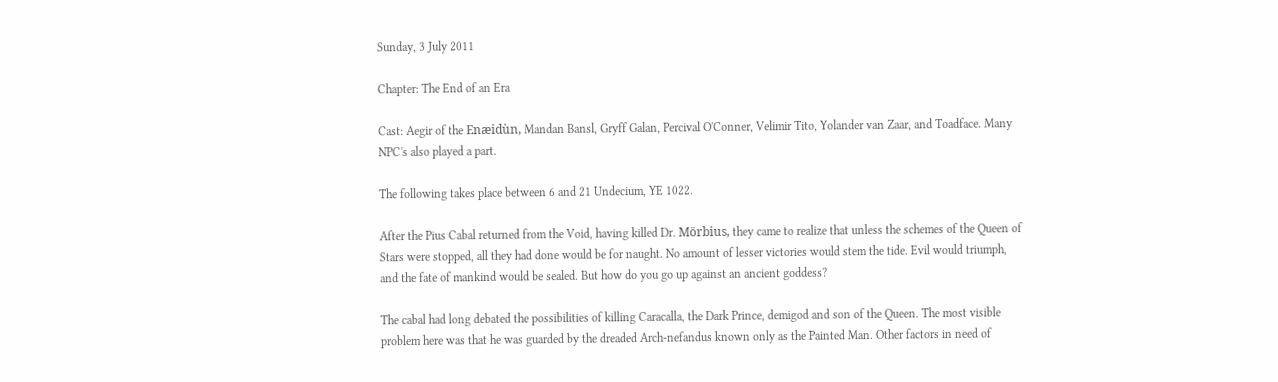Sunday, 3 July 2011

Chapter: The End of an Era

Cast: Aegir of the Enæidùn, Mandan Bansl, Gryff Galan, Percival O'Conner, Velimir Tito, Yolander van Zaar, and Toadface. Many NPC's also played a part.

The following takes place between 6 and 21 Undecium, YE 1022.

After the Pius Cabal returned from the Void, having killed Dr. Mörbius, they came to realize that unless the schemes of the Queen of Stars were stopped, all they had done would be for naught. No amount of lesser victories would stem the tide. Evil would triumph, and the fate of mankind would be sealed. But how do you go up against an ancient goddess?

The cabal had long debated the possibilities of killing Caracalla, the Dark Prince, demigod and son of the Queen. The most visible problem here was that he was guarded by the dreaded Arch-nefandus known only as the Painted Man. Other factors in need of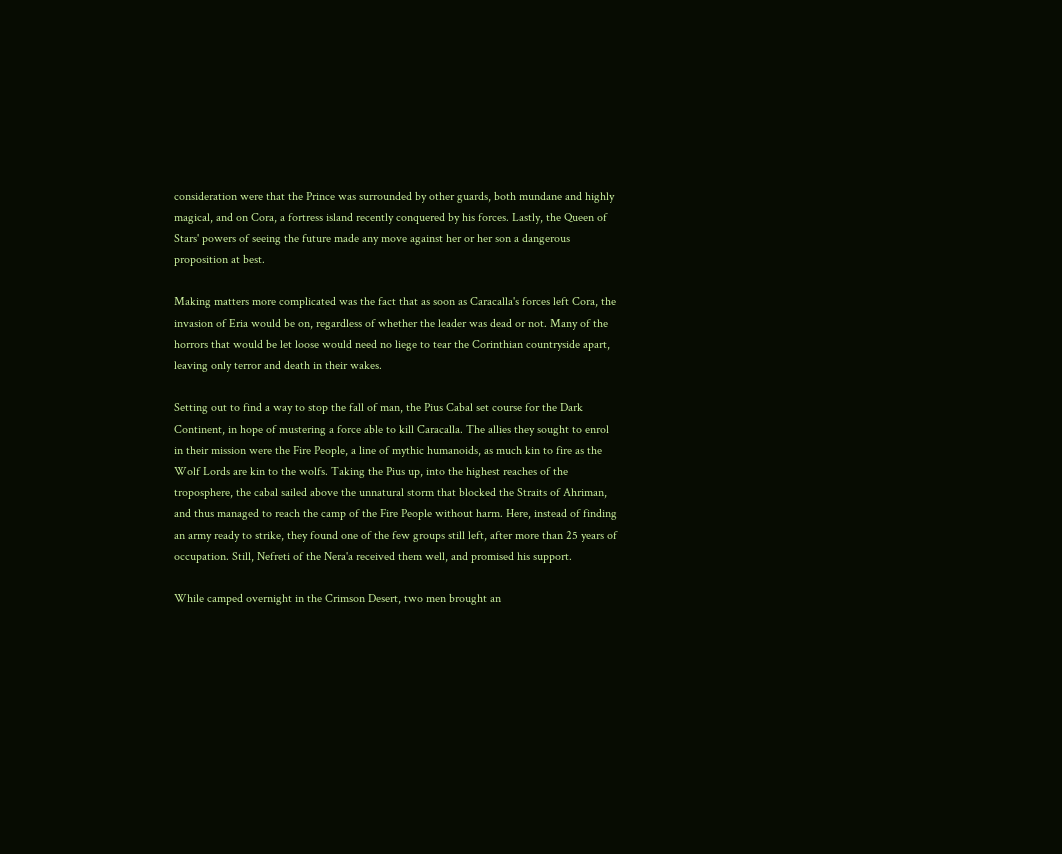consideration were that the Prince was surrounded by other guards, both mundane and highly magical, and on Cora, a fortress island recently conquered by his forces. Lastly, the Queen of Stars' powers of seeing the future made any move against her or her son a dangerous proposition at best.

Making matters more complicated was the fact that as soon as Caracalla's forces left Cora, the invasion of Eria would be on, regardless of whether the leader was dead or not. Many of the horrors that would be let loose would need no liege to tear the Corinthian countryside apart, leaving only terror and death in their wakes.

Setting out to find a way to stop the fall of man, the Pius Cabal set course for the Dark Continent, in hope of mustering a force able to kill Caracalla. The allies they sought to enrol in their mission were the Fire People, a line of mythic humanoids, as much kin to fire as the Wolf Lords are kin to the wolfs. Taking the Pius up, into the highest reaches of the troposphere, the cabal sailed above the unnatural storm that blocked the Straits of Ahriman, and thus managed to reach the camp of the Fire People without harm. Here, instead of finding an army ready to strike, they found one of the few groups still left, after more than 25 years of occupation. Still, Nefreti of the Nera'a received them well, and promised his support.

While camped overnight in the Crimson Desert, two men brought an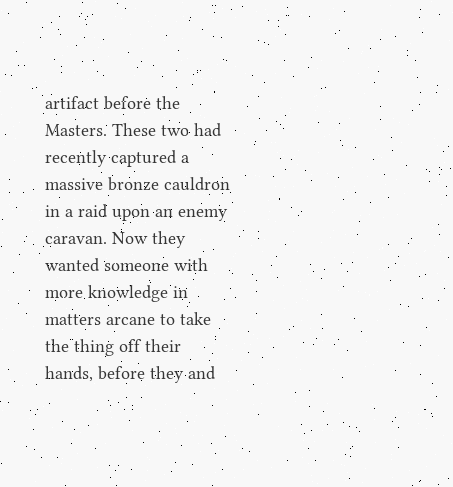artifact before the Masters. These two had recently captured a massive bronze cauldron in a raid upon an enemy caravan. Now they wanted someone with more knowledge in matters arcane to take the thing off their hands, before they and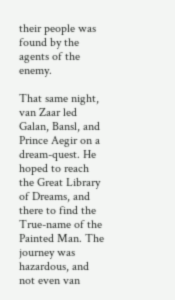their people was found by the agents of the enemy.

That same night, van Zaar led Galan, Bansl, and Prince Aegir on a dream-quest. He hoped to reach the Great Library of Dreams, and there to find the True-name of the Painted Man. The journey was hazardous, and not even van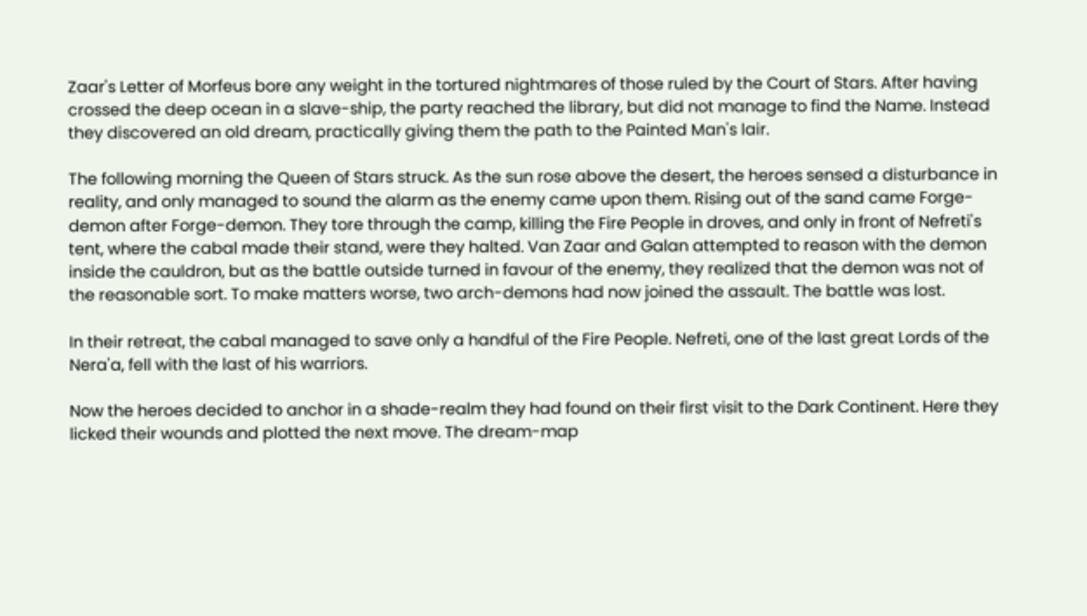Zaar's Letter of Morfeus bore any weight in the tortured nightmares of those ruled by the Court of Stars. After having crossed the deep ocean in a slave-ship, the party reached the library, but did not manage to find the Name. Instead they discovered an old dream, practically giving them the path to the Painted Man's lair.

The following morning the Queen of Stars struck. As the sun rose above the desert, the heroes sensed a disturbance in reality, and only managed to sound the alarm as the enemy came upon them. Rising out of the sand came Forge-demon after Forge-demon. They tore through the camp, killing the Fire People in droves, and only in front of Nefreti's tent, where the cabal made their stand, were they halted. Van Zaar and Galan attempted to reason with the demon inside the cauldron, but as the battle outside turned in favour of the enemy, they realized that the demon was not of the reasonable sort. To make matters worse, two arch-demons had now joined the assault. The battle was lost.

In their retreat, the cabal managed to save only a handful of the Fire People. Nefreti, one of the last great Lords of the Nera'a, fell with the last of his warriors.

Now the heroes decided to anchor in a shade-realm they had found on their first visit to the Dark Continent. Here they licked their wounds and plotted the next move. The dream-map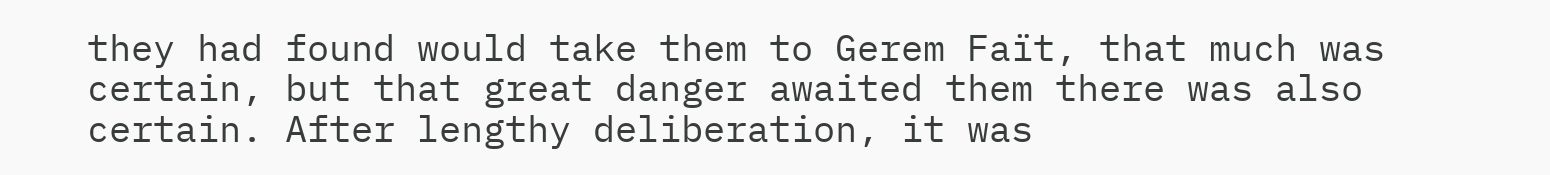they had found would take them to Gerem Faït, that much was certain, but that great danger awaited them there was also certain. After lengthy deliberation, it was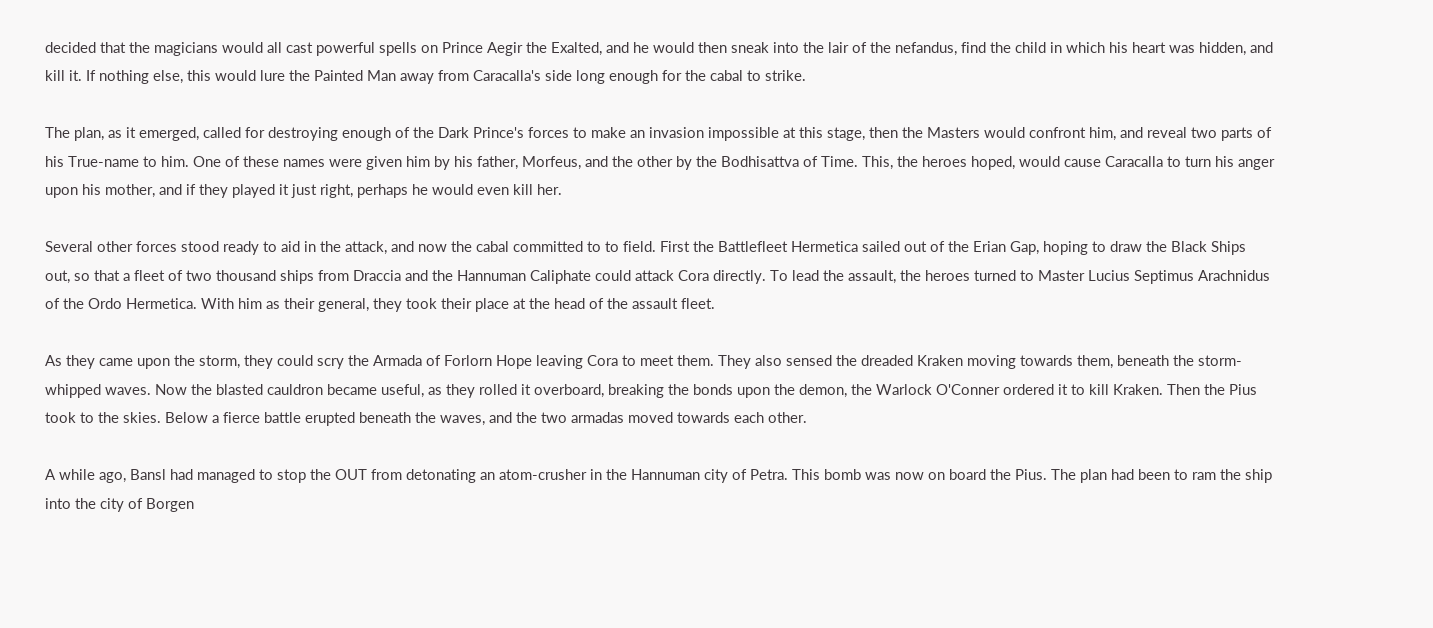decided that the magicians would all cast powerful spells on Prince Aegir the Exalted, and he would then sneak into the lair of the nefandus, find the child in which his heart was hidden, and kill it. If nothing else, this would lure the Painted Man away from Caracalla's side long enough for the cabal to strike.

The plan, as it emerged, called for destroying enough of the Dark Prince's forces to make an invasion impossible at this stage, then the Masters would confront him, and reveal two parts of his True-name to him. One of these names were given him by his father, Morfeus, and the other by the Bodhisattva of Time. This, the heroes hoped, would cause Caracalla to turn his anger upon his mother, and if they played it just right, perhaps he would even kill her.

Several other forces stood ready to aid in the attack, and now the cabal committed to to field. First the Battlefleet Hermetica sailed out of the Erian Gap, hoping to draw the Black Ships out, so that a fleet of two thousand ships from Draccia and the Hannuman Caliphate could attack Cora directly. To lead the assault, the heroes turned to Master Lucius Septimus Arachnidus of the Ordo Hermetica. With him as their general, they took their place at the head of the assault fleet.

As they came upon the storm, they could scry the Armada of Forlorn Hope leaving Cora to meet them. They also sensed the dreaded Kraken moving towards them, beneath the storm-whipped waves. Now the blasted cauldron became useful, as they rolled it overboard, breaking the bonds upon the demon, the Warlock O'Conner ordered it to kill Kraken. Then the Pius took to the skies. Below a fierce battle erupted beneath the waves, and the two armadas moved towards each other.

A while ago, Bansl had managed to stop the OUT from detonating an atom-crusher in the Hannuman city of Petra. This bomb was now on board the Pius. The plan had been to ram the ship into the city of Borgen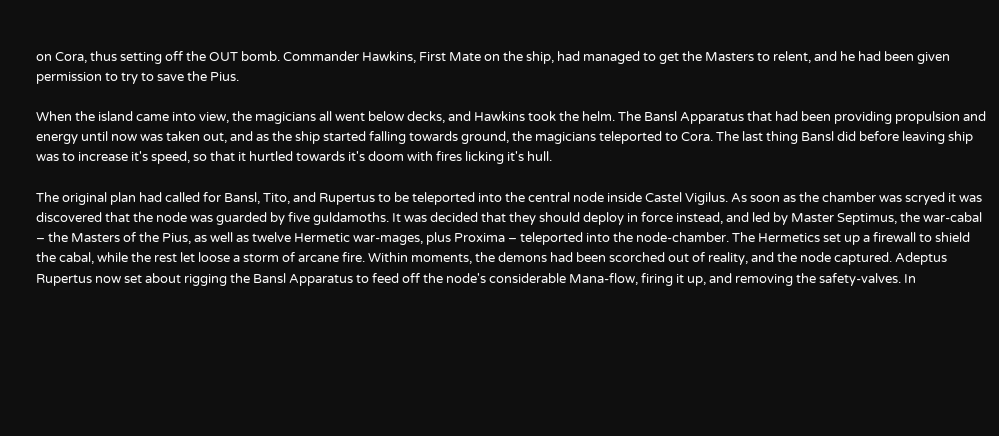on Cora, thus setting off the OUT bomb. Commander Hawkins, First Mate on the ship, had managed to get the Masters to relent, and he had been given permission to try to save the Pius.

When the island came into view, the magicians all went below decks, and Hawkins took the helm. The Bansl Apparatus that had been providing propulsion and energy until now was taken out, and as the ship started falling towards ground, the magicians teleported to Cora. The last thing Bansl did before leaving ship was to increase it's speed, so that it hurtled towards it's doom with fires licking it's hull.

The original plan had called for Bansl, Tito, and Rupertus to be teleported into the central node inside Castel Vigilus. As soon as the chamber was scryed it was discovered that the node was guarded by five guldamoths. It was decided that they should deploy in force instead, and led by Master Septimus, the war-cabal – the Masters of the Pius, as well as twelve Hermetic war-mages, plus Proxima – teleported into the node-chamber. The Hermetics set up a firewall to shield the cabal, while the rest let loose a storm of arcane fire. Within moments, the demons had been scorched out of reality, and the node captured. Adeptus Rupertus now set about rigging the Bansl Apparatus to feed off the node's considerable Mana-flow, firing it up, and removing the safety-valves. In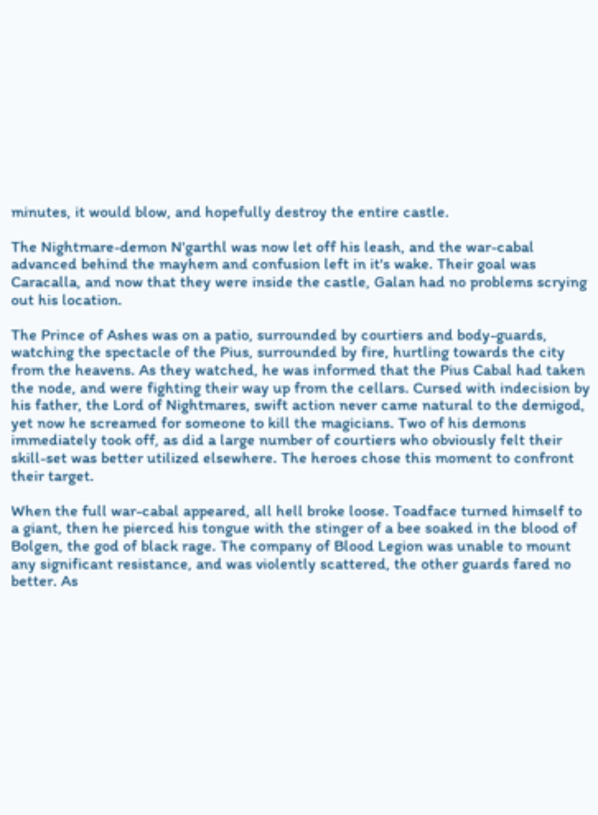minutes, it would blow, and hopefully destroy the entire castle.

The Nightmare-demon N'garthl was now let off his leash, and the war-cabal advanced behind the mayhem and confusion left in it's wake. Their goal was Caracalla, and now that they were inside the castle, Galan had no problems scrying out his location.

The Prince of Ashes was on a patio, surrounded by courtiers and body-guards, watching the spectacle of the Pius, surrounded by fire, hurtling towards the city from the heavens. As they watched, he was informed that the Pius Cabal had taken the node, and were fighting their way up from the cellars. Cursed with indecision by his father, the Lord of Nightmares, swift action never came natural to the demigod, yet now he screamed for someone to kill the magicians. Two of his demons immediately took off, as did a large number of courtiers who obviously felt their skill-set was better utilized elsewhere. The heroes chose this moment to confront their target.

When the full war-cabal appeared, all hell broke loose. Toadface turned himself to a giant, then he pierced his tongue with the stinger of a bee soaked in the blood of Bolgen, the god of black rage. The company of Blood Legion was unable to mount any significant resistance, and was violently scattered, the other guards fared no better. As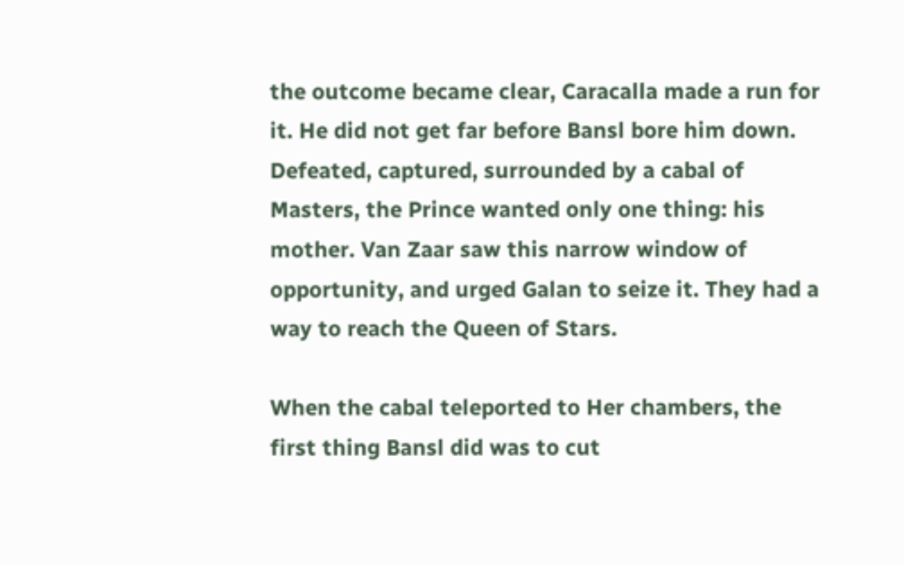the outcome became clear, Caracalla made a run for it. He did not get far before Bansl bore him down. Defeated, captured, surrounded by a cabal of Masters, the Prince wanted only one thing: his mother. Van Zaar saw this narrow window of opportunity, and urged Galan to seize it. They had a way to reach the Queen of Stars.

When the cabal teleported to Her chambers, the first thing Bansl did was to cut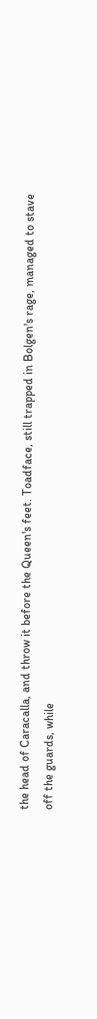the head of Caracalla, and throw it before the Queen's feet. Toadface, still trapped in Bolgen's rage, managed to stave off the guards, while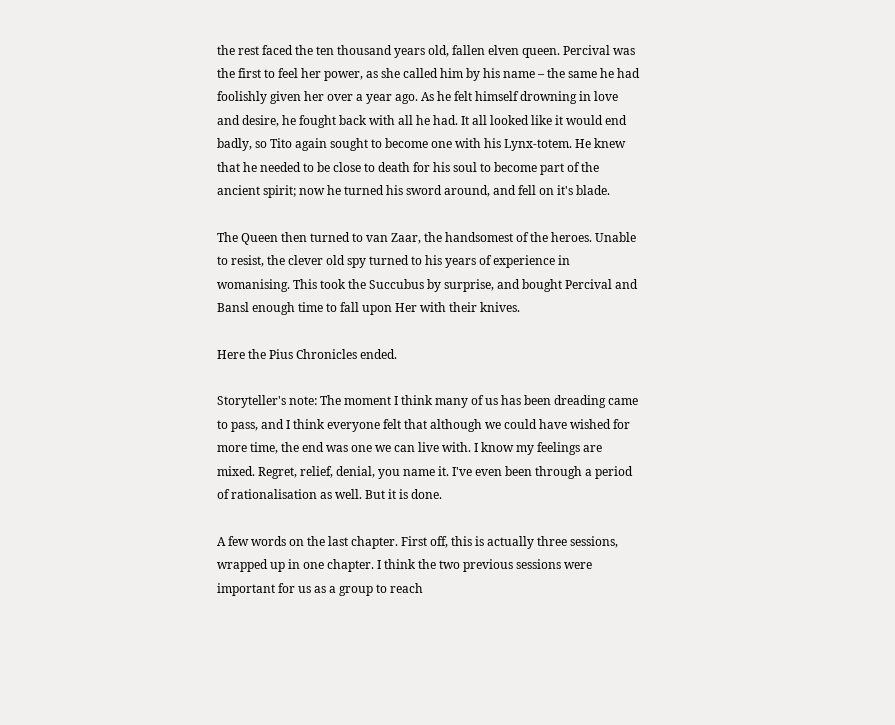the rest faced the ten thousand years old, fallen elven queen. Percival was the first to feel her power, as she called him by his name – the same he had foolishly given her over a year ago. As he felt himself drowning in love and desire, he fought back with all he had. It all looked like it would end badly, so Tito again sought to become one with his Lynx-totem. He knew that he needed to be close to death for his soul to become part of the ancient spirit; now he turned his sword around, and fell on it's blade.

The Queen then turned to van Zaar, the handsomest of the heroes. Unable to resist, the clever old spy turned to his years of experience in womanising. This took the Succubus by surprise, and bought Percival and Bansl enough time to fall upon Her with their knives.

Here the Pius Chronicles ended.

Storyteller's note: The moment I think many of us has been dreading came to pass, and I think everyone felt that although we could have wished for more time, the end was one we can live with. I know my feelings are mixed. Regret, relief, denial, you name it. I've even been through a period of rationalisation as well. But it is done.

A few words on the last chapter. First off, this is actually three sessions, wrapped up in one chapter. I think the two previous sessions were important for us as a group to reach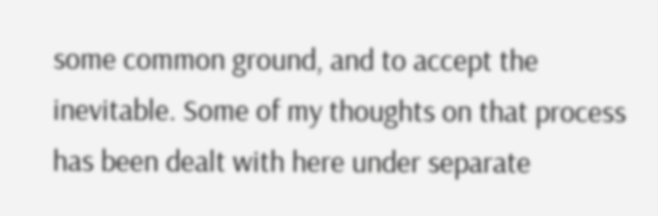some common ground, and to accept the inevitable. Some of my thoughts on that process has been dealt with here under separate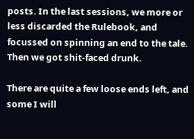posts. In the last sessions, we more or less discarded the Rulebook, and focussed on spinning an end to the tale. Then we got shit-faced drunk.

There are quite a few loose ends left, and some I will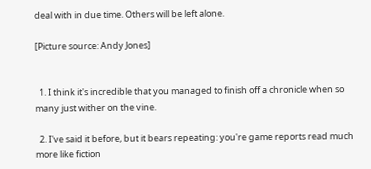deal with in due time. Others will be left alone.

[Picture source: Andy Jones]


  1. I think it's incredible that you managed to finish off a chronicle when so many just wither on the vine.

  2. I've said it before, but it bears repeating: you're game reports read much more like fiction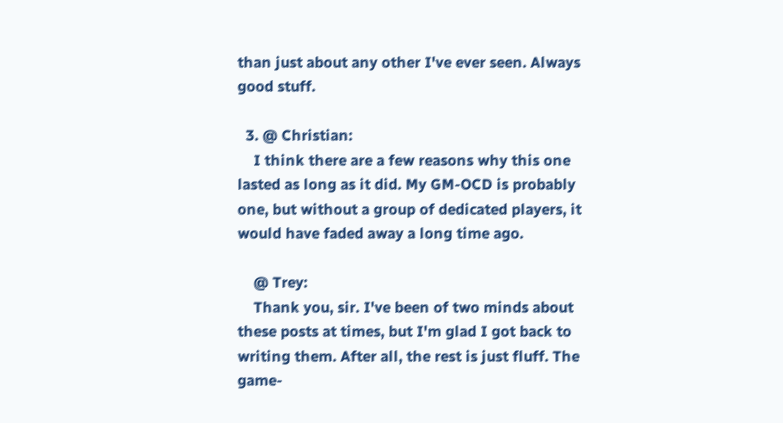than just about any other I've ever seen. Always good stuff.

  3. @ Christian:
    I think there are a few reasons why this one lasted as long as it did. My GM-OCD is probably one, but without a group of dedicated players, it would have faded away a long time ago.

    @ Trey:
    Thank you, sir. I've been of two minds about these posts at times, but I'm glad I got back to writing them. After all, the rest is just fluff. The game-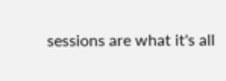sessions are what it's all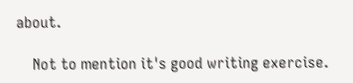about.

    Not to mention it's good writing exercise.